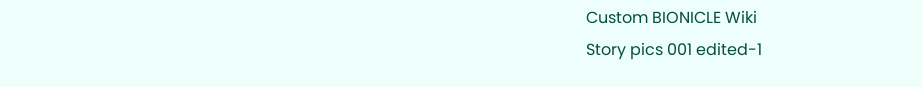Custom BIONICLE Wiki
Story pics 001 edited-1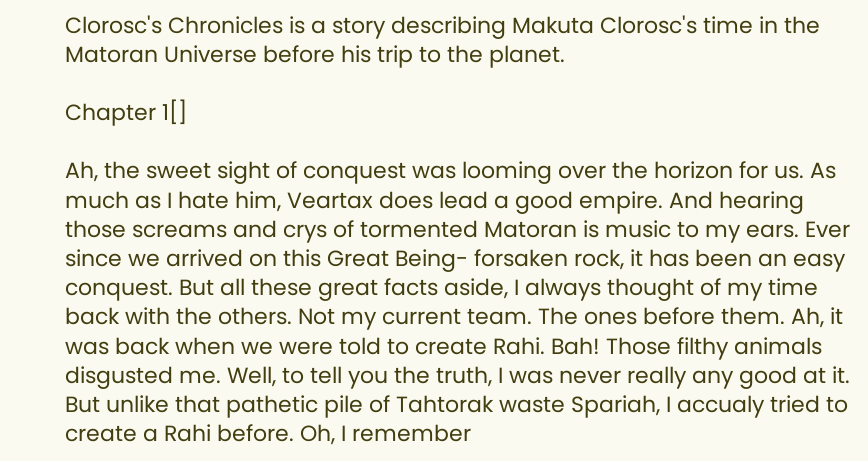Clorosc's Chronicles is a story describing Makuta Clorosc's time in the Matoran Universe before his trip to the planet.

Chapter 1[]

Ah, the sweet sight of conquest was looming over the horizon for us. As much as I hate him, Veartax does lead a good empire. And hearing those screams and crys of tormented Matoran is music to my ears. Ever since we arrived on this Great Being- forsaken rock, it has been an easy conquest. But all these great facts aside, I always thought of my time back with the others. Not my current team. The ones before them. Ah, it was back when we were told to create Rahi. Bah! Those filthy animals disgusted me. Well, to tell you the truth, I was never really any good at it. But unlike that pathetic pile of Tahtorak waste Spariah, I accualy tried to create a Rahi before. Oh, I remember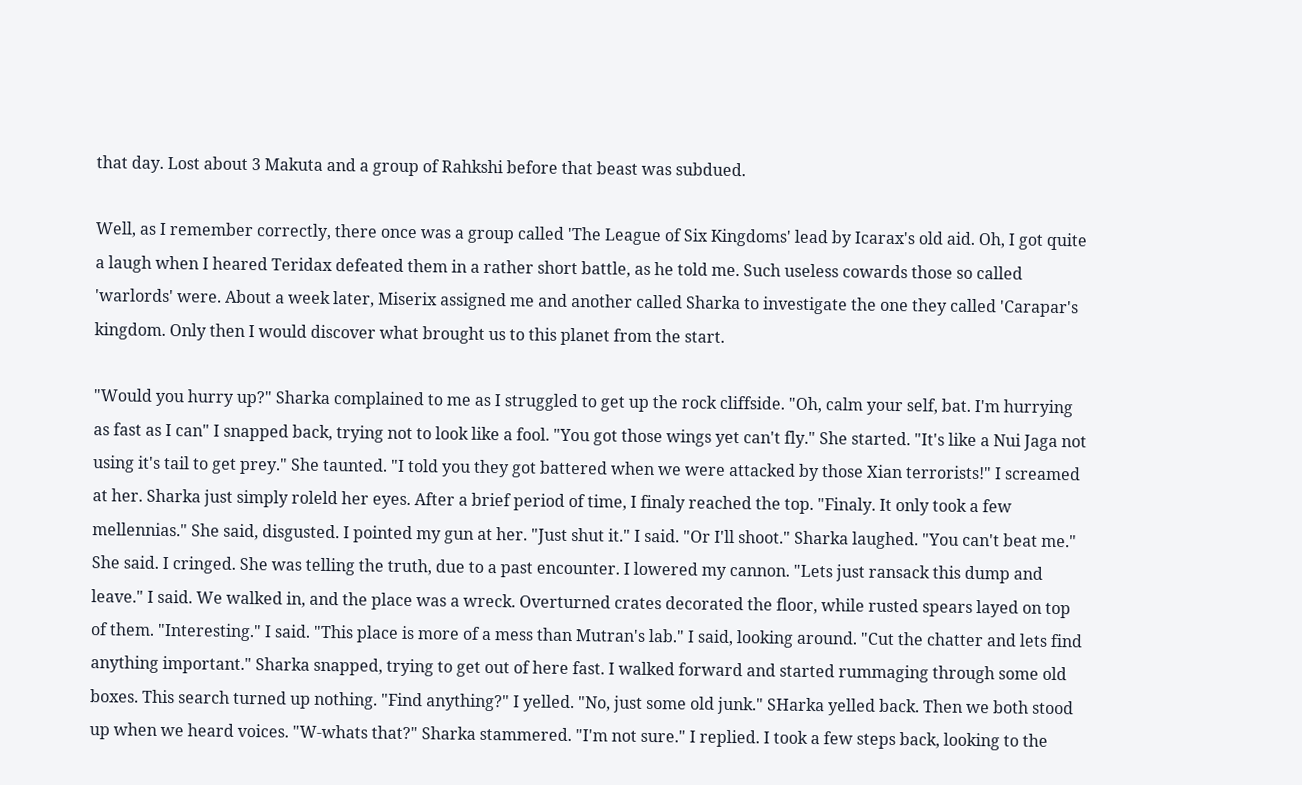that day. Lost about 3 Makuta and a group of Rahkshi before that beast was subdued.

Well, as I remember correctly, there once was a group called 'The League of Six Kingdoms' lead by Icarax's old aid. Oh, I got quite a laugh when I heared Teridax defeated them in a rather short battle, as he told me. Such useless cowards those so called 'warlords' were. About a week later, Miserix assigned me and another called Sharka to investigate the one they called 'Carapar's kingdom. Only then I would discover what brought us to this planet from the start.

"Would you hurry up?" Sharka complained to me as I struggled to get up the rock cliffside. "Oh, calm your self, bat. I'm hurrying as fast as I can" I snapped back, trying not to look like a fool. "You got those wings yet can't fly." She started. "It's like a Nui Jaga not using it's tail to get prey." She taunted. "I told you they got battered when we were attacked by those Xian terrorists!" I screamed at her. Sharka just simply roleld her eyes. After a brief period of time, I finaly reached the top. "Finaly. It only took a few mellennias." She said, disgusted. I pointed my gun at her. "Just shut it." I said. "Or I'll shoot." Sharka laughed. "You can't beat me." She said. I cringed. She was telling the truth, due to a past encounter. I lowered my cannon. "Lets just ransack this dump and leave." I said. We walked in, and the place was a wreck. Overturned crates decorated the floor, while rusted spears layed on top of them. "Interesting." I said. "This place is more of a mess than Mutran's lab." I said, looking around. "Cut the chatter and lets find anything important." Sharka snapped, trying to get out of here fast. I walked forward and started rummaging through some old boxes. This search turned up nothing. "Find anything?" I yelled. "No, just some old junk." SHarka yelled back. Then we both stood up when we heard voices. "W-whats that?" Sharka stammered. "I'm not sure." I replied. I took a few steps back, looking to the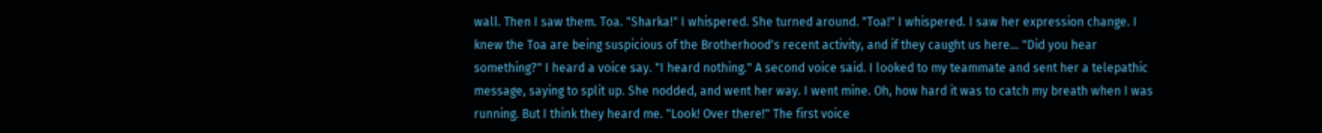wall. Then I saw them. Toa. "Sharka!" I whispered. She turned around. "Toa!" I whispered. I saw her expression change. I knew the Toa are being suspicious of the Brotherhood's recent activity, and if they caught us here... "Did you hear something?" I heard a voice say. "I heard nothing." A second voice said. I looked to my teammate and sent her a telepathic message, saying to split up. She nodded, and went her way. I went mine. Oh, how hard it was to catch my breath when I was running. But I think they heard me. "Look! Over there!" The first voice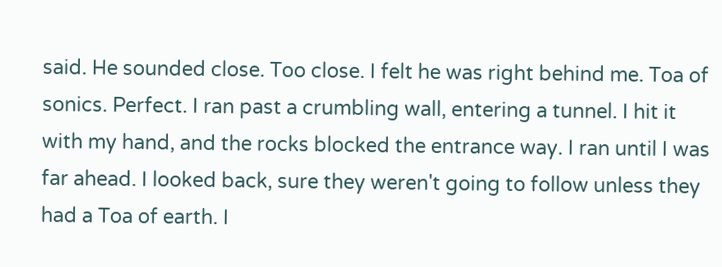said. He sounded close. Too close. I felt he was right behind me. Toa of sonics. Perfect. I ran past a crumbling wall, entering a tunnel. I hit it with my hand, and the rocks blocked the entrance way. I ran until I was far ahead. I looked back, sure they weren't going to follow unless they had a Toa of earth. I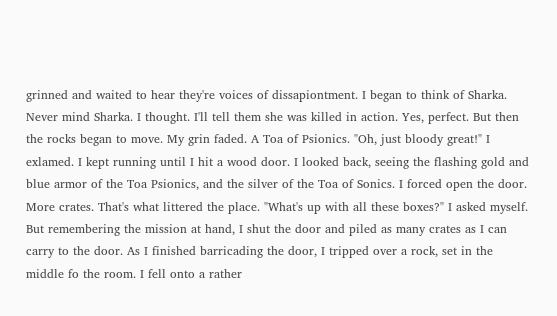grinned and waited to hear they're voices of dissapiontment. I began to think of Sharka. Never mind Sharka. I thought. I'll tell them she was killed in action. Yes, perfect. But then the rocks began to move. My grin faded. A Toa of Psionics. "Oh, just bloody great!" I exlamed. I kept running until I hit a wood door. I looked back, seeing the flashing gold and blue armor of the Toa Psionics, and the silver of the Toa of Sonics. I forced open the door. More crates. That's what littered the place. "What's up with all these boxes?" I asked myself. But remembering the mission at hand, I shut the door and piled as many crates as I can carry to the door. As I finished barricading the door, I tripped over a rock, set in the middle fo the room. I fell onto a rather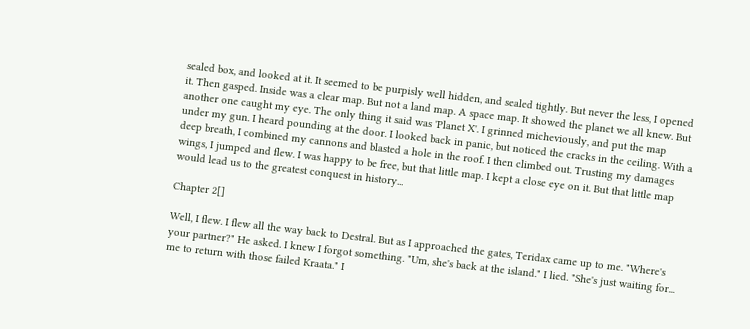sealed box, and looked at it. It seemed to be purpisly well hidden, and sealed tightly. But never the less, I opened it. Then gasped. Inside was a clear map. But not a land map. A space map. It showed the planet we all knew. But another one caught my eye. The only thing it said was 'Planet X'. I grinned micheviously, and put the map under my gun. I heard pounding at the door. I looked back in panic, but noticed the cracks in the ceiling. With a deep breath, I combined my cannons and blasted a hole in the roof. I then climbed out. Trusting my damages wings, I jumped and flew. I was happy to be free, but that little map. I kept a close eye on it. But that little map would lead us to the greatest conquest in history...

Chapter 2[]

Well, I flew. I flew all the way back to Destral. But as I approached the gates, Teridax came up to me. "Where's your partner?" He asked. I knew I forgot something. "Um, she's back at the island." I lied. "She's just waiting for... me to return with those failed Kraata." I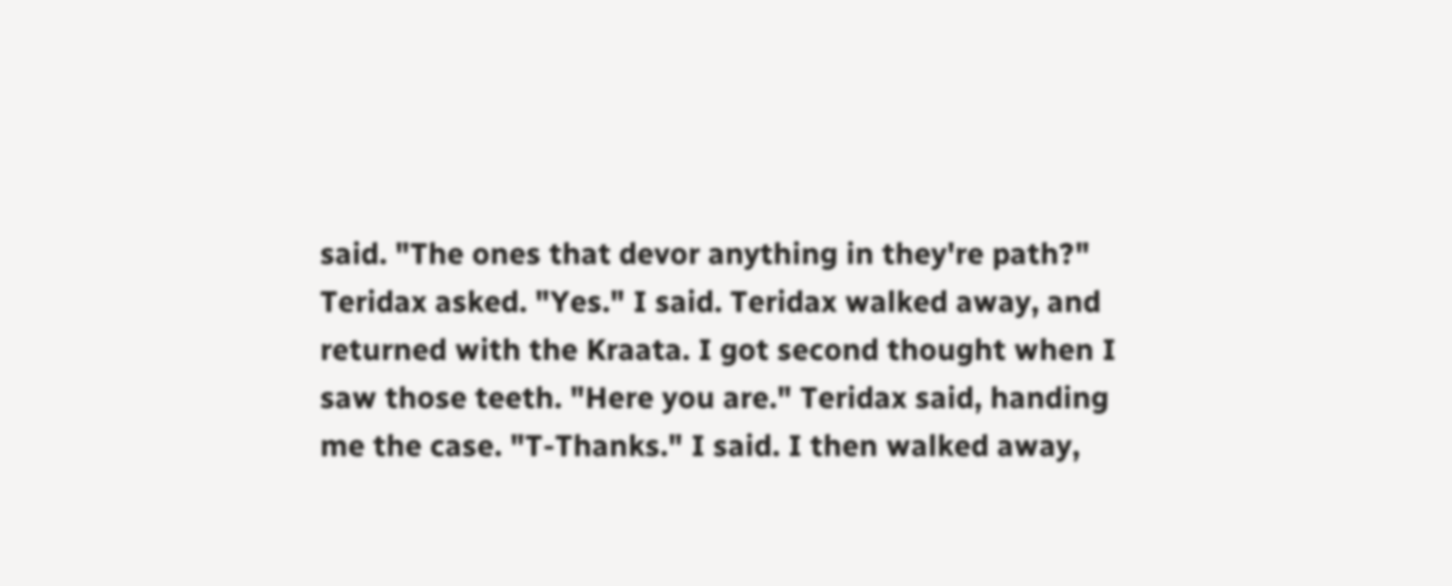said. "The ones that devor anything in they're path?" Teridax asked. "Yes." I said. Teridax walked away, and returned with the Kraata. I got second thought when I saw those teeth. "Here you are." Teridax said, handing me the case. "T-Thanks." I said. I then walked away,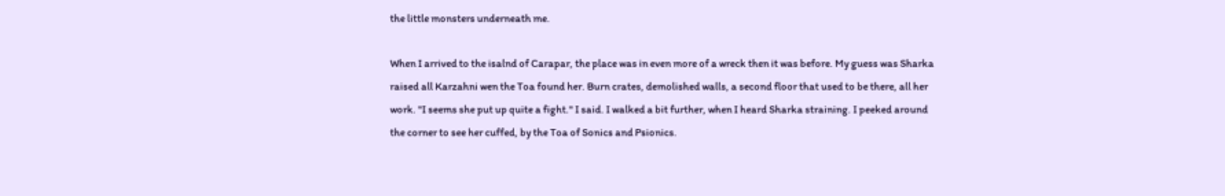the little monsters underneath me.

When I arrived to the isalnd of Carapar, the place was in even more of a wreck then it was before. My guess was Sharka raised all Karzahni wen the Toa found her. Burn crates, demolished walls, a second floor that used to be there, all her work. "I seems she put up quite a fight." I said. I walked a bit further, when I heard Sharka straining. I peeked around the corner to see her cuffed, by the Toa of Sonics and Psionics.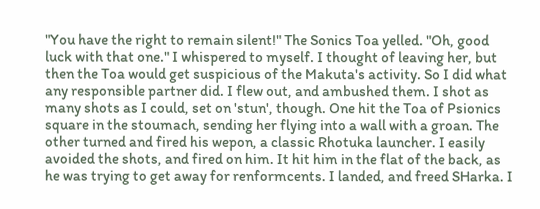"You have the right to remain silent!" The Sonics Toa yelled. "Oh, good luck with that one." I whispered to myself. I thought of leaving her, but then the Toa would get suspicious of the Makuta's activity. So I did what any responsible partner did. I flew out, and ambushed them. I shot as many shots as I could, set on 'stun', though. One hit the Toa of Psionics square in the stoumach, sending her flying into a wall with a groan. The other turned and fired his wepon, a classic Rhotuka launcher. I easily avoided the shots, and fired on him. It hit him in the flat of the back, as he was trying to get away for renformcents. I landed, and freed SHarka. I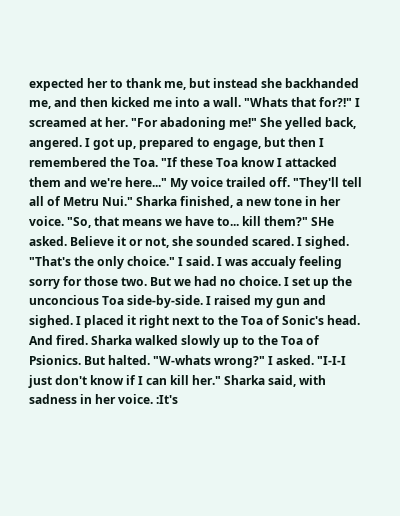expected her to thank me, but instead she backhanded me, and then kicked me into a wall. "Whats that for?!" I screamed at her. "For abadoning me!" She yelled back, angered. I got up, prepared to engage, but then I remembered the Toa. "If these Toa know I attacked them and we're here..." My voice trailed off. "They'll tell all of Metru Nui." Sharka finished, a new tone in her voice. "So, that means we have to... kill them?" SHe asked. Believe it or not, she sounded scared. I sighed. "That's the only choice." I said. I was accualy feeling sorry for those two. But we had no choice. I set up the unconcious Toa side-by-side. I raised my gun and sighed. I placed it right next to the Toa of Sonic's head. And fired. Sharka walked slowly up to the Toa of Psionics. But halted. "W-whats wrong?" I asked. "I-I-I just don't know if I can kill her." Sharka said, with sadness in her voice. :It's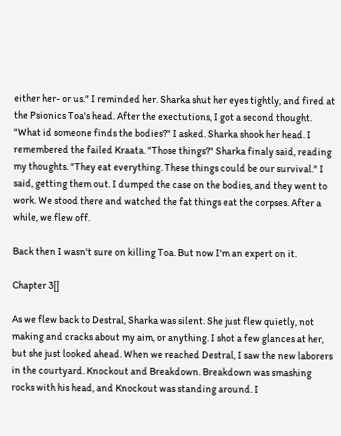either her- or us." I reminded her. Sharka shut her eyes tightly, and fired at the Psionics Toa's head. After the exectutions, I got a second thought. "What id someone finds the bodies?" I asked. Sharka shook her head. I remembered the failed Kraata. "Those things?" Sharka finaly said, reading my thoughts. "They eat everything. These things could be our survival." I said, getting them out. I dumped the case on the bodies, and they went to work. We stood there and watched the fat things eat the corpses. After a while, we flew off.

Back then I wasn't sure on killing Toa. But now I'm an expert on it.

Chapter 3[]

As we flew back to Destral, Sharka was silent. She just flew quietly, not making and cracks about my aim, or anything. I shot a few glances at her, but she just looked ahead. When we reached Destral, I saw the new laborers in the courtyard. Knockout and Breakdown. Breakdown was smashing rocks with his head, and Knockout was standing around. I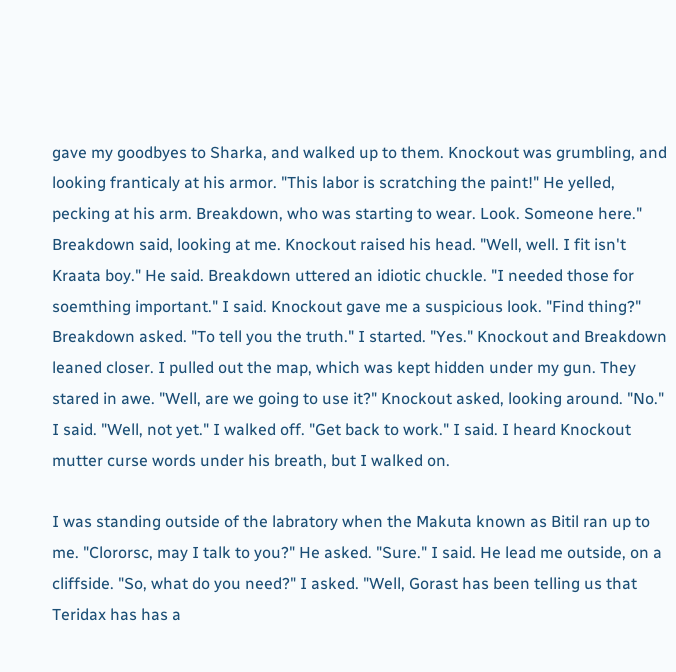gave my goodbyes to Sharka, and walked up to them. Knockout was grumbling, and looking franticaly at his armor. "This labor is scratching the paint!" He yelled, pecking at his arm. Breakdown, who was starting to wear. Look. Someone here." Breakdown said, looking at me. Knockout raised his head. "Well, well. I fit isn't Kraata boy." He said. Breakdown uttered an idiotic chuckle. "I needed those for soemthing important." I said. Knockout gave me a suspicious look. "Find thing?" Breakdown asked. "To tell you the truth." I started. "Yes." Knockout and Breakdown leaned closer. I pulled out the map, which was kept hidden under my gun. They stared in awe. "Well, are we going to use it?" Knockout asked, looking around. "No." I said. "Well, not yet." I walked off. "Get back to work." I said. I heard Knockout mutter curse words under his breath, but I walked on.

I was standing outside of the labratory when the Makuta known as Bitil ran up to me. "Clororsc, may I talk to you?" He asked. "Sure." I said. He lead me outside, on a cliffside. "So, what do you need?" I asked. "Well, Gorast has been telling us that Teridax has has a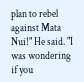plan to rebel against Mata Nui!" He said. "I was wondering if you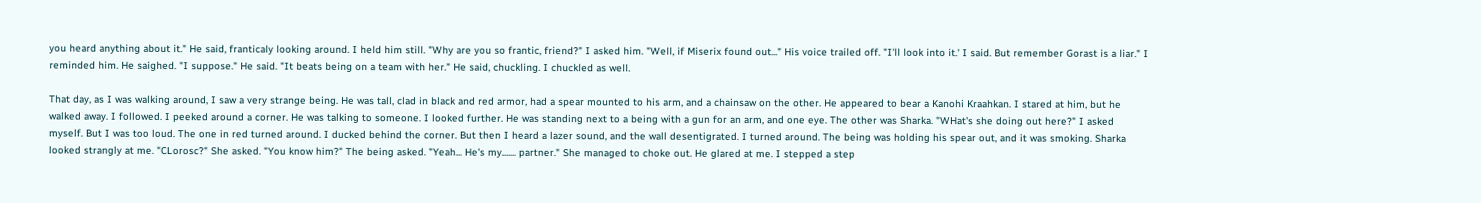you heard anything about it." He said, franticaly looking around. I held him still. "Why are you so frantic, friend?" I asked him. "Well, if Miserix found out..." His voice trailed off. "I'll look into it.' I said. But remember Gorast is a liar." I reminded him. He saighed. "I suppose." He said. "It beats being on a team with her." He said, chuckling. I chuckled as well.

That day, as I was walking around, I saw a very strange being. He was tall, clad in black and red armor, had a spear mounted to his arm, and a chainsaw on the other. He appeared to bear a Kanohi Kraahkan. I stared at him, but he walked away. I followed. I peeked around a corner. He was talking to someone. I looked further. He was standing next to a being with a gun for an arm, and one eye. The other was Sharka. "WHat's she doing out here?" I asked myself. But I was too loud. The one in red turned around. I ducked behind the corner. But then I heard a lazer sound, and the wall desentigrated. I turned around. The being was holding his spear out, and it was smoking. Sharka looked strangly at me. "CLorosc?" She asked. "You know him?" The being asked. "Yeah... He's my....... partner." She managed to choke out. He glared at me. I stepped a step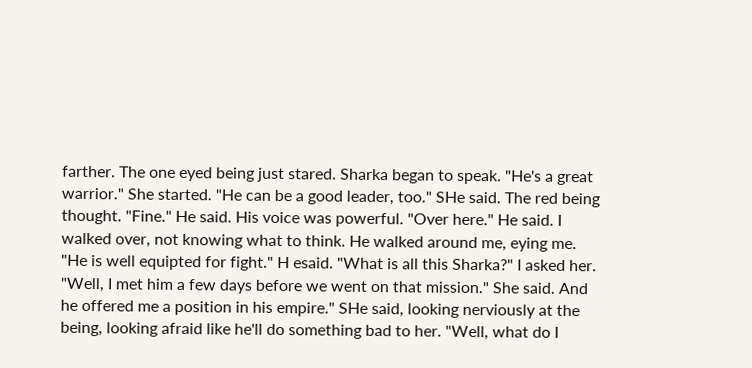farther. The one eyed being just stared. Sharka began to speak. "He's a great warrior." She started. "He can be a good leader, too." SHe said. The red being thought. "Fine." He said. His voice was powerful. "Over here." He said. I walked over, not knowing what to think. He walked around me, eying me. "He is well equipted for fight." H esaid. "What is all this Sharka?" I asked her. "Well, I met him a few days before we went on that mission." She said. And he offered me a position in his empire." SHe said, looking nerviously at the being, looking afraid like he'll do something bad to her. "Well, what do I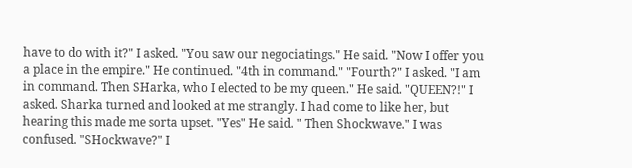have to do with it?" I asked. "You saw our negociatings." He said. "Now I offer you a place in the empire." He continued. "4th in command." "Fourth?" I asked. "I am in command. Then SHarka, who I elected to be my queen." He said. "QUEEN?!" I asked. Sharka turned and looked at me strangly. I had come to like her, but hearing this made me sorta upset. "Yes" He said. " Then Shockwave." I was confused. "SHockwave?" I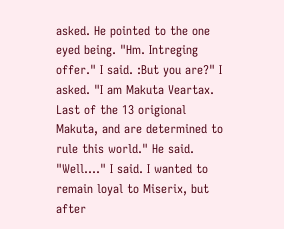asked. He pointed to the one eyed being. "Hm. Intreging offer." I said. :But you are?" I asked. "I am Makuta Veartax. Last of the 13 origional Makuta, and are determined to rule this world." He said. "Well...." I said. I wanted to remain loyal to Miserix, but after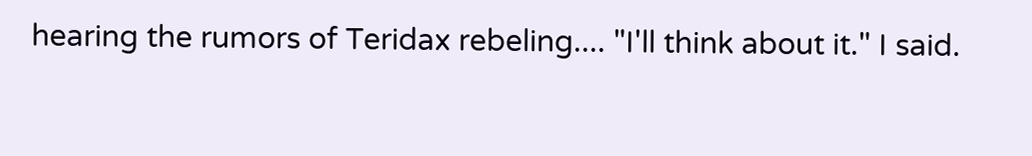hearing the rumors of Teridax rebeling.... "I'll think about it." I said.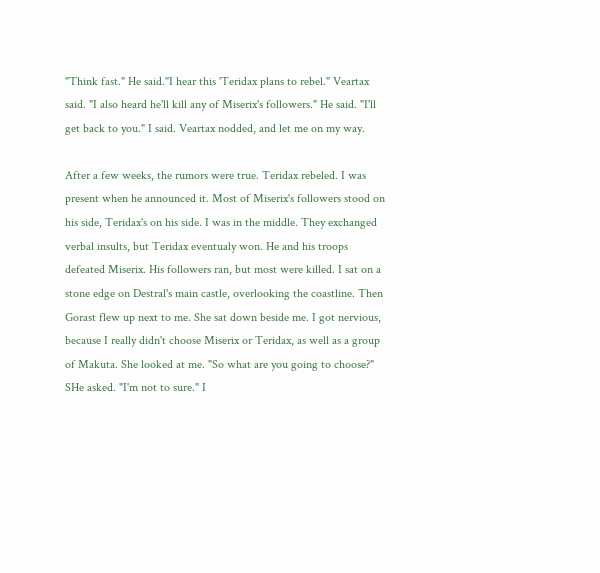"Think fast." He said."I hear this 'Teridax plans to rebel." Veartax said. "I also heard he'll kill any of Miserix's followers." He said. "I'll get back to you." I said. Veartax nodded, and let me on my way.

After a few weeks, the rumors were true. Teridax rebeled. I was present when he announced it. Most of Miserix's followers stood on his side, Teridax's on his side. I was in the middle. They exchanged verbal insults, but Teridax eventualy won. He and his troops defeated Miserix. His followers ran, but most were killed. I sat on a stone edge on Destral's main castle, overlooking the coastline. Then Gorast flew up next to me. She sat down beside me. I got nervious, because I really didn't choose Miserix or Teridax, as well as a group of Makuta. She looked at me. "So what are you going to choose?" SHe asked. "I'm not to sure." I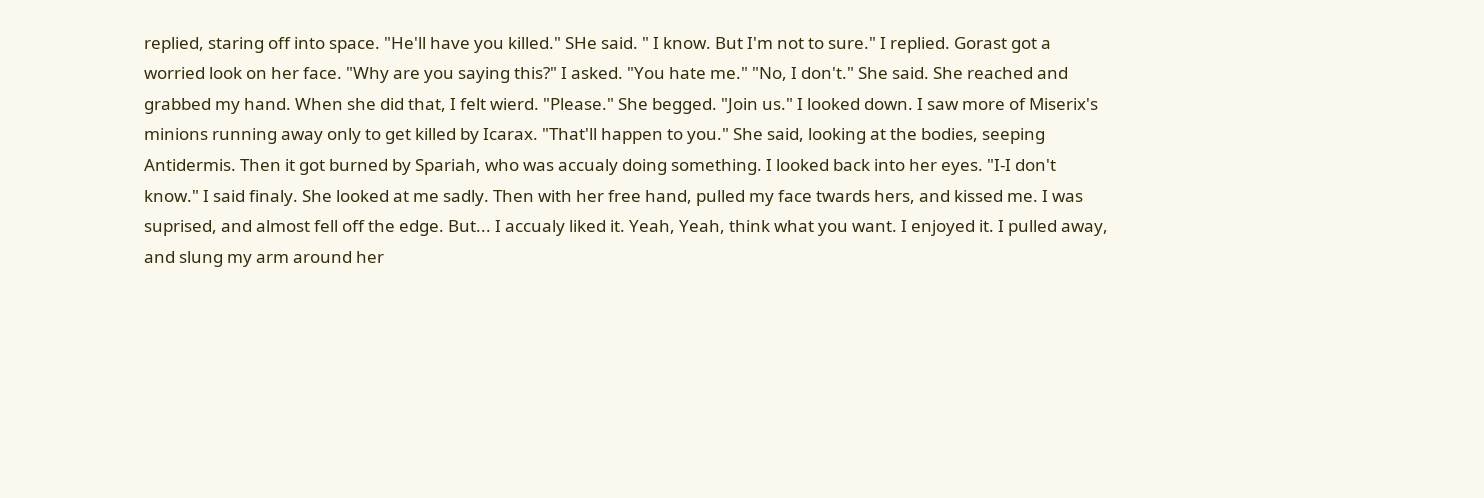replied, staring off into space. "He'll have you killed." SHe said. " I know. But I'm not to sure." I replied. Gorast got a worried look on her face. "Why are you saying this?" I asked. "You hate me." "No, I don't." She said. She reached and grabbed my hand. When she did that, I felt wierd. "Please." She begged. "Join us." I looked down. I saw more of Miserix's minions running away only to get killed by Icarax. "That'll happen to you." She said, looking at the bodies, seeping Antidermis. Then it got burned by Spariah, who was accualy doing something. I looked back into her eyes. "I-I don't know." I said finaly. She looked at me sadly. Then with her free hand, pulled my face twards hers, and kissed me. I was suprised, and almost fell off the edge. But... I accualy liked it. Yeah, Yeah, think what you want. I enjoyed it. I pulled away, and slung my arm around her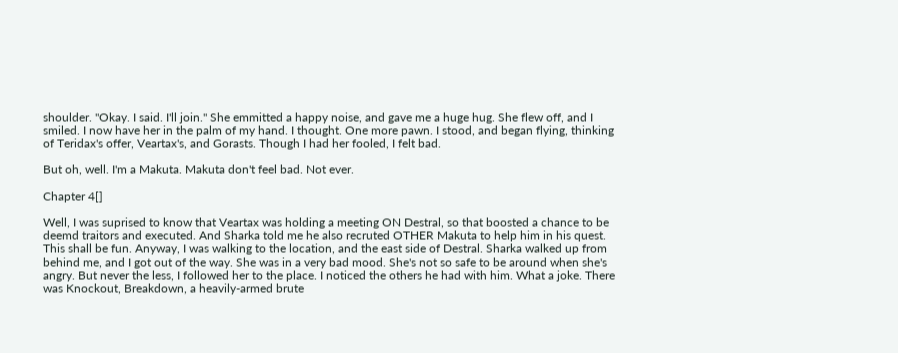shoulder. "Okay. I said. I'll join." She emmitted a happy noise, and gave me a huge hug. She flew off, and I smiled. I now have her in the palm of my hand. I thought. One more pawn. I stood, and began flying, thinking of Teridax's offer, Veartax's, and Gorasts. Though I had her fooled, I felt bad.

But oh, well. I'm a Makuta. Makuta don't feel bad. Not ever.

Chapter 4[]

Well, I was suprised to know that Veartax was holding a meeting ON Destral, so that boosted a chance to be deemd traitors and executed. And Sharka told me he also recruted OTHER Makuta to help him in his quest. This shall be fun. Anyway, I was walking to the location, and the east side of Destral. Sharka walked up from behind me, and I got out of the way. She was in a very bad mood. She's not so safe to be around when she's angry. But never the less, I followed her to the place. I noticed the others he had with him. What a joke. There was Knockout, Breakdown, a heavily-armed brute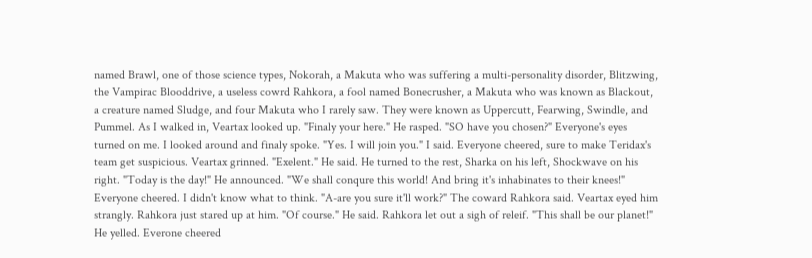named Brawl, one of those science types, Nokorah, a Makuta who was suffering a multi-personality disorder, Blitzwing, the Vampirac Blooddrive, a useless cowrd Rahkora, a fool named Bonecrusher, a Makuta who was known as Blackout, a creature named Sludge, and four Makuta who I rarely saw. They were known as Uppercutt, Fearwing, Swindle, and Pummel. As I walked in, Veartax looked up. "Finaly your here." He rasped. "SO have you chosen?" Everyone's eyes turned on me. I looked around and finaly spoke. "Yes. I will join you." I said. Everyone cheered, sure to make Teridax's team get suspicious. Veartax grinned. "Exelent." He said. He turned to the rest, Sharka on his left, Shockwave on his right. "Today is the day!" He announced. "We shall conqure this world! And bring it's inhabinates to their knees!" Everyone cheered. I didn't know what to think. "A-are you sure it'll work?" The coward Rahkora said. Veartax eyed him strangly. Rahkora just stared up at him. "Of course." He said. Rahkora let out a sigh of releif. "This shall be our planet!" He yelled. Everone cheered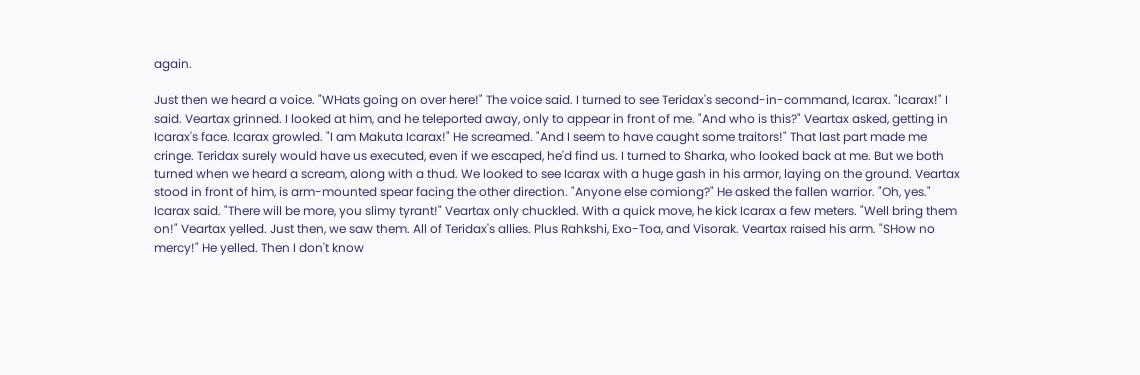again.

Just then we heard a voice. "WHats going on over here!" The voice said. I turned to see Teridax's second-in-command, Icarax. "Icarax!" I said. Veartax grinned. I looked at him, and he teleported away, only to appear in front of me. "And who is this?" Veartax asked, getting in Icarax's face. Icarax growled. "I am Makuta Icarax!" He screamed. "And I seem to have caught some traitors!" That last part made me cringe. Teridax surely would have us executed, even if we escaped, he'd find us. I turned to Sharka, who looked back at me. But we both turned when we heard a scream, along with a thud. We looked to see Icarax with a huge gash in his armor, laying on the ground. Veartax stood in front of him, is arm-mounted spear facing the other direction. "Anyone else comiong?" He asked the fallen warrior. "Oh, yes." Icarax said. "There will be more, you slimy tyrant!" Veartax only chuckled. With a quick move, he kick Icarax a few meters. "Well bring them on!" Veartax yelled. Just then, we saw them. All of Teridax's allies. Plus Rahkshi, Exo-Toa, and Visorak. Veartax raised his arm. "SHow no mercy!" He yelled. Then I don't know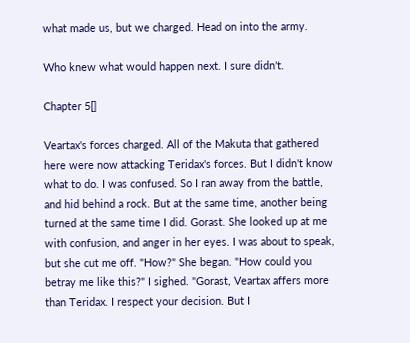what made us, but we charged. Head on into the army.

Who knew what would happen next. I sure didn't.

Chapter 5[]

Veartax's forces charged. All of the Makuta that gathered here were now attacking Teridax's forces. But I didn't know what to do. I was confused. So I ran away from the battle, and hid behind a rock. But at the same time, another being turned at the same time I did. Gorast. She looked up at me with confusion, and anger in her eyes. I was about to speak, but she cut me off. "How?" She began. "How could you betray me like this?" I sighed. "Gorast, Veartax affers more than Teridax. I respect your decision. But I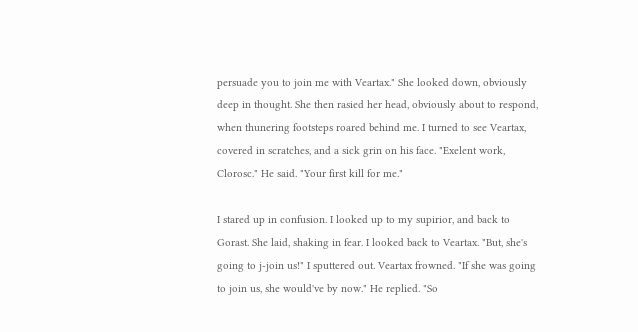persuade you to join me with Veartax." She looked down, obviously deep in thought. She then rasied her head, obviously about to respond, when thunering footsteps roared behind me. I turned to see Veartax, covered in scratches, and a sick grin on his face. "Exelent work, Clorosc." He said. "Your first kill for me."

I stared up in confusion. I looked up to my supirior, and back to Gorast. She laid, shaking in fear. I looked back to Veartax. "But, she's going to j-join us!" I sputtered out. Veartax frowned. "If she was going to join us, she would've by now." He replied. "So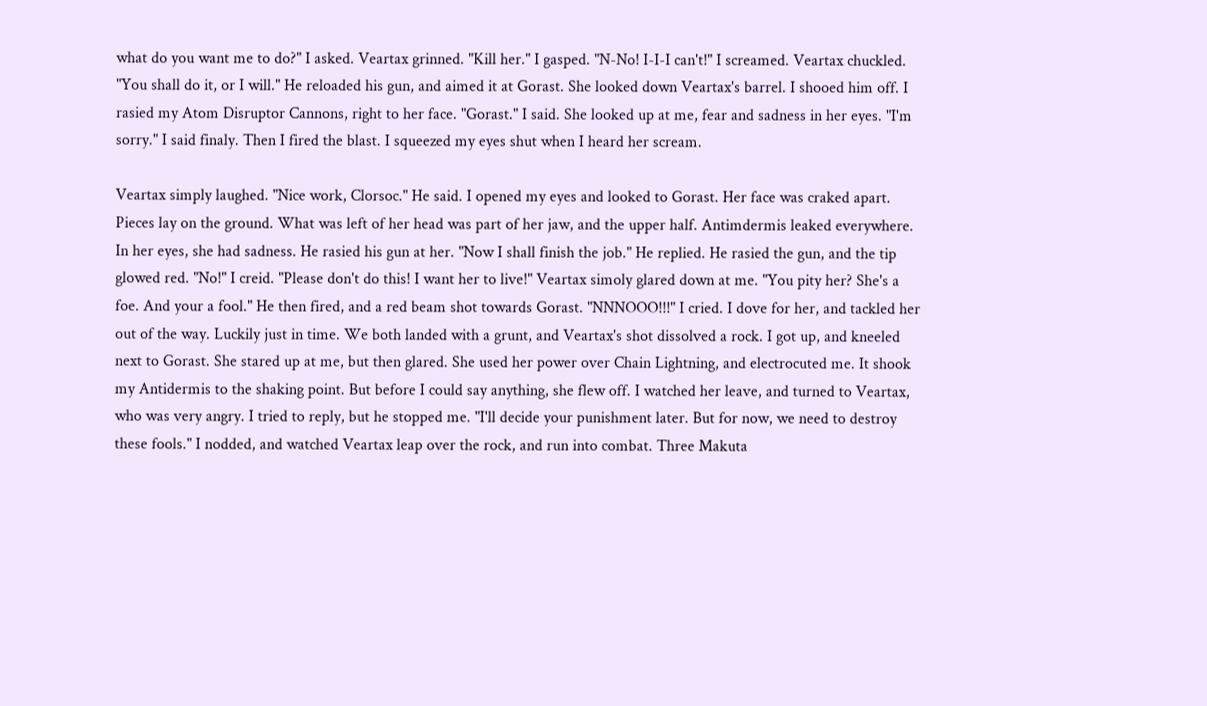what do you want me to do?" I asked. Veartax grinned. "Kill her." I gasped. "N-No! I-I-I can't!" I screamed. Veartax chuckled. "You shall do it, or I will." He reloaded his gun, and aimed it at Gorast. She looked down Veartax's barrel. I shooed him off. I rasied my Atom Disruptor Cannons, right to her face. "Gorast." I said. She looked up at me, fear and sadness in her eyes. "I'm sorry." I said finaly. Then I fired the blast. I squeezed my eyes shut when I heard her scream.

Veartax simply laughed. "Nice work, Clorsoc." He said. I opened my eyes and looked to Gorast. Her face was craked apart. Pieces lay on the ground. What was left of her head was part of her jaw, and the upper half. Antimdermis leaked everywhere. In her eyes, she had sadness. He rasied his gun at her. "Now I shall finish the job." He replied. He rasied the gun, and the tip glowed red. "No!" I creid. "Please don't do this! I want her to live!" Veartax simoly glared down at me. "You pity her? She's a foe. And your a fool." He then fired, and a red beam shot towards Gorast. "NNNOOO!!!" I cried. I dove for her, and tackled her out of the way. Luckily just in time. We both landed with a grunt, and Veartax's shot dissolved a rock. I got up, and kneeled next to Gorast. She stared up at me, but then glared. She used her power over Chain Lightning, and electrocuted me. It shook my Antidermis to the shaking point. But before I could say anything, she flew off. I watched her leave, and turned to Veartax, who was very angry. I tried to reply, but he stopped me. "I'll decide your punishment later. But for now, we need to destroy these fools." I nodded, and watched Veartax leap over the rock, and run into combat. Three Makuta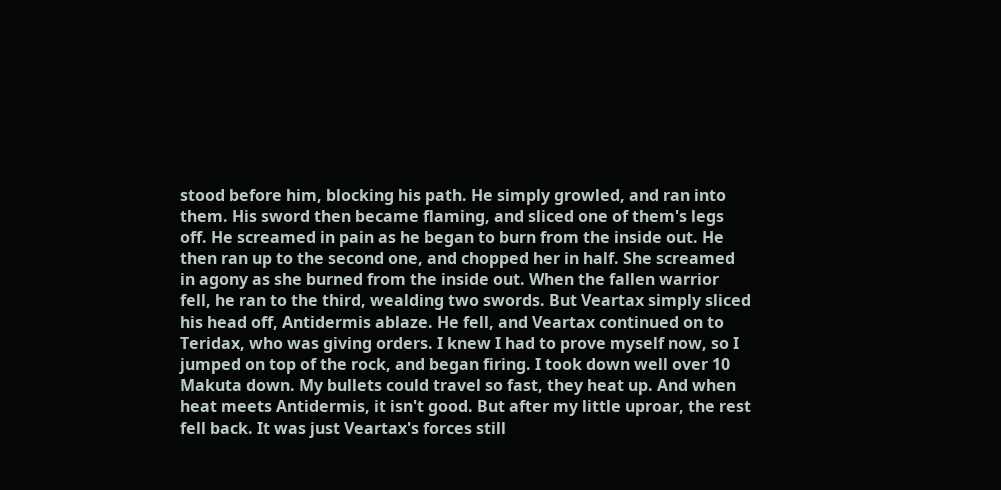stood before him, blocking his path. He simply growled, and ran into them. His sword then became flaming, and sliced one of them's legs off. He screamed in pain as he began to burn from the inside out. He then ran up to the second one, and chopped her in half. She screamed in agony as she burned from the inside out. When the fallen warrior fell, he ran to the third, wealding two swords. But Veartax simply sliced his head off, Antidermis ablaze. He fell, and Veartax continued on to Teridax, who was giving orders. I knew I had to prove myself now, so I jumped on top of the rock, and began firing. I took down well over 10 Makuta down. My bullets could travel so fast, they heat up. And when heat meets Antidermis, it isn't good. But after my little uproar, the rest fell back. It was just Veartax's forces still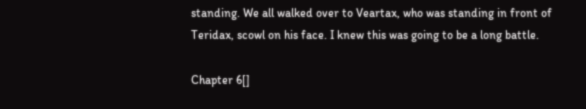standing. We all walked over to Veartax, who was standing in front of Teridax, scowl on his face. I knew this was going to be a long battle.

Chapter 6[]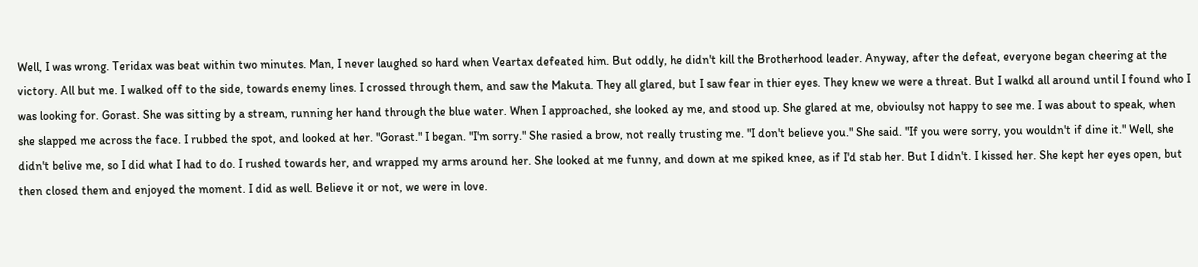Well, I was wrong. Teridax was beat within two minutes. Man, I never laughed so hard when Veartax defeated him. But oddly, he didn't kill the Brotherhood leader. Anyway, after the defeat, everyone began cheering at the victory. All but me. I walked off to the side, towards enemy lines. I crossed through them, and saw the Makuta. They all glared, but I saw fear in thier eyes. They knew we were a threat. But I walkd all around until I found who I was looking for. Gorast. She was sitting by a stream, running her hand through the blue water. When I approached, she looked ay me, and stood up. She glared at me, obvioulsy not happy to see me. I was about to speak, when she slapped me across the face. I rubbed the spot, and looked at her. "Gorast." I began. "I'm sorry." She rasied a brow, not really trusting me. "I don't believe you." She said. "If you were sorry, you wouldn't if dine it." Well, she didn't belive me, so I did what I had to do. I rushed towards her, and wrapped my arms around her. She looked at me funny, and down at me spiked knee, as if I'd stab her. But I didn't. I kissed her. She kept her eyes open, but then closed them and enjoyed the moment. I did as well. Believe it or not, we were in love.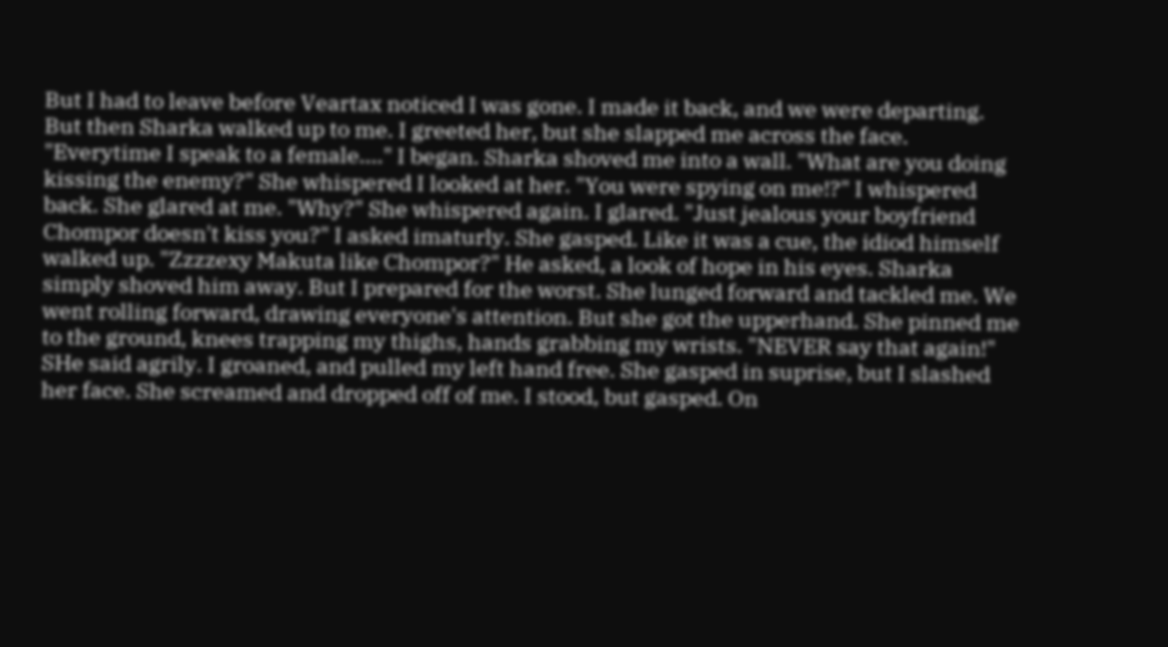But I had to leave before Veartax noticed I was gone. I made it back, and we were departing. But then Sharka walked up to me. I greeted her, but she slapped me across the face. "Everytime I speak to a female...." I began. Sharka shoved me into a wall. "What are you doing kissing the enemy?" She whispered I looked at her. "You were spying on me!?" I whispered back. She glared at me. "Why?" She whispered again. I glared. "Just jealous your boyfriend Chompor doesn't kiss you?" I asked imaturly. She gasped. Like it was a cue, the idiod himself walked up. "Zzzzexy Makuta like Chompor?" He asked, a look of hope in his eyes. Sharka simply shoved him away. But I prepared for the worst. She lunged forward and tackled me. We went rolling forward, drawing everyone's attention. But she got the upperhand. She pinned me to the ground, knees trapping my thighs, hands grabbing my wrists. "NEVER say that again!" SHe said agrily. I groaned, and pulled my left hand free. She gasped in suprise, but I slashed her face. She screamed and dropped off of me. I stood, but gasped. On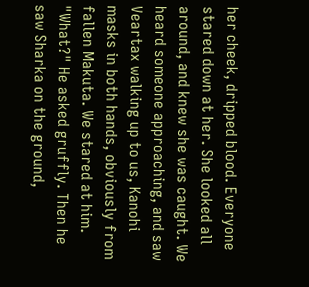her cheek, dripped blood. Everyone stared down at her. She looked all around, and knew she was caught. We heard someone approaching, and saw Veartax walking up to us, Kanohi masks in both hands, obviously from fallen Makuta. We stared at him. "What?" He asked gruffly. Then he saw Sharka on the ground,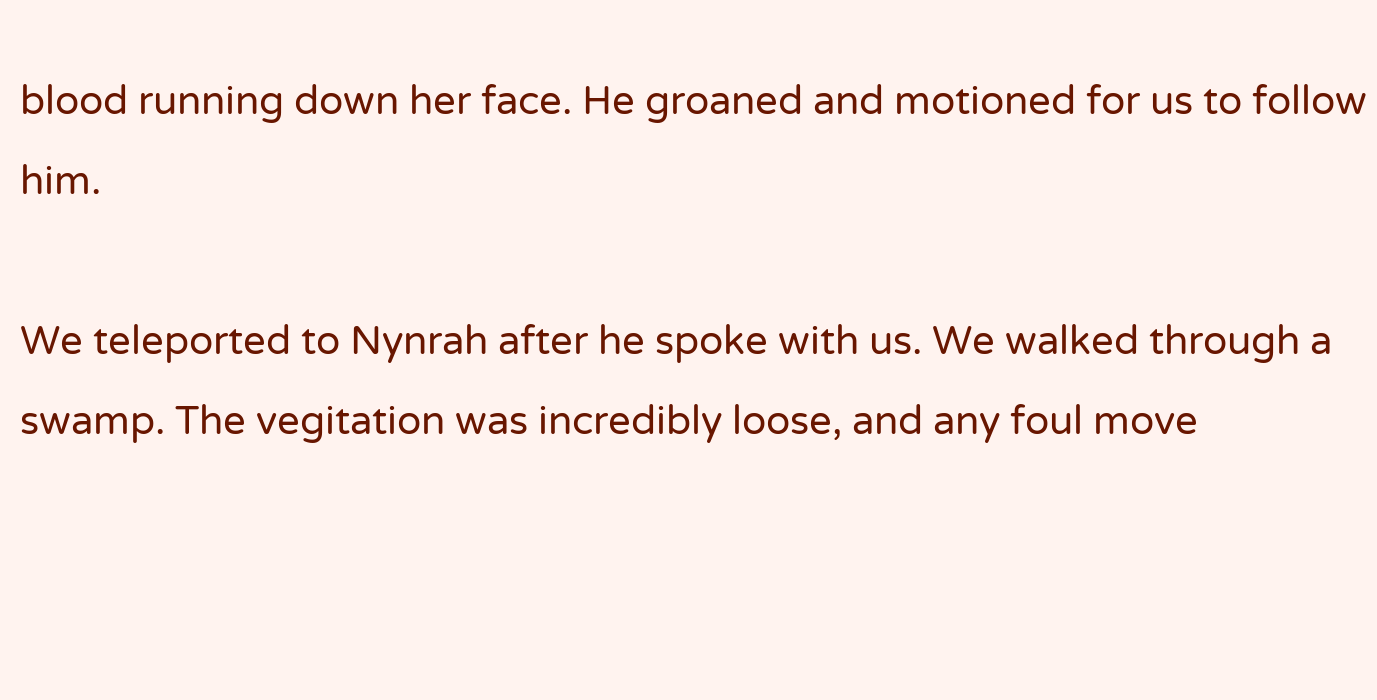blood running down her face. He groaned and motioned for us to follow him.

We teleported to Nynrah after he spoke with us. We walked through a swamp. The vegitation was incredibly loose, and any foul move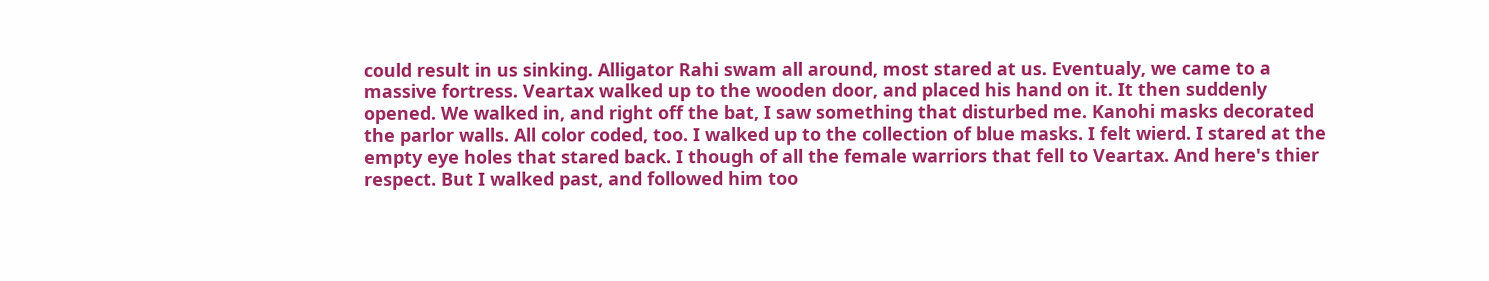could result in us sinking. Alligator Rahi swam all around, most stared at us. Eventualy, we came to a massive fortress. Veartax walked up to the wooden door, and placed his hand on it. It then suddenly opened. We walked in, and right off the bat, I saw something that disturbed me. Kanohi masks decorated the parlor walls. All color coded, too. I walked up to the collection of blue masks. I felt wierd. I stared at the empty eye holes that stared back. I though of all the female warriors that fell to Veartax. And here's thier respect. But I walked past, and followed him too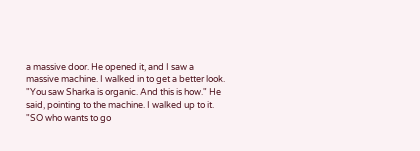a massive door. He opened it, and I saw a massive machine. I walked in to get a better look. "You saw Sharka is organic. And this is how." He said, pointing to the machine. I walked up to it. "SO who wants to go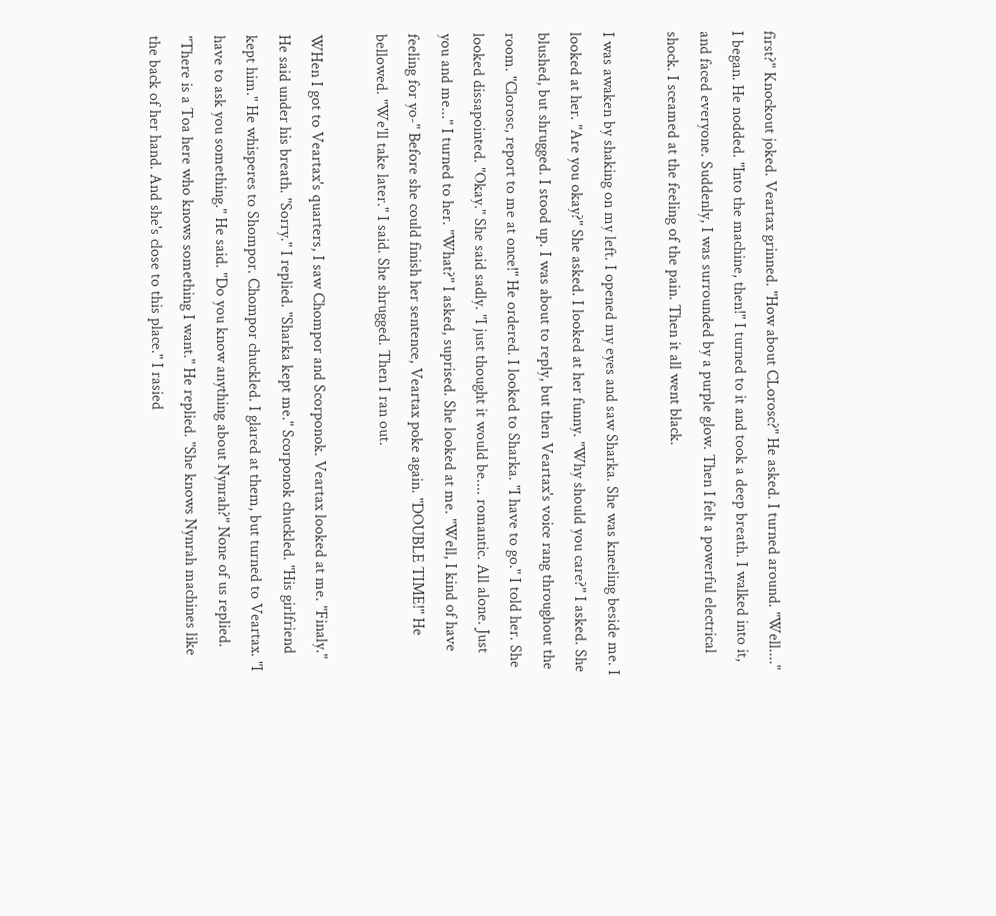first?" Knockout joked. Veartax grinned. "How about CLorosc?" He asked. I turned around. "Well...." I began. He nodded. "Into the machine, then!" I turned to it and took a deep breath. I walked into it, and faced everyone. Suddenly, I was surrounded by a purple glow. Then I felt a powerful electrical shock. I sceamed at the feeling of the pain. Then it all went black.

I was awaken by shaking on my left. I opened my eyes and saw Sharka. She was kneeling beside me. I looked at her. "Are you okay?" She asked. I looked at her funny. "Why should you care?" I asked. She blushed, but shrugged. I stood up. I was about to reply, but then Veartax's voice rang throughout the room. "Clorosc, report to me at once!" He ordered. I looked to Sharka. "I have to go." I told her. She looked dissapointed. "Okay." She said sadly. "I just thought it would be.... romantic. All alone. Just you and me..." I turned to her. "What?" I asked, suprised. She looked at me. "Well, I kind of have feeling for yo-" Before she could finish her sentence, Veartax poke again. "DOUBLE TIME!" He bellowed. "We'll take later." I said. She shrugged. Then I ran out.

WHen I got to Veartax's quarters, I saw Chompor and Scorponok. Veartax looked at me. "Finaly." He said under his breath. "Sorry." I replied. "Sharka kept me." Scorponok chuckled. "His girlfriend kept him." He whisperes to Shompor. Chompor chuckled. I glared at them, but turned to Veartax. "I have to ask you something." He said. "Do you know anything about Nynrah?" None of us replied. "There is a Toa here who knows something I want." He replied. "She knows Nynrah machines like the back of her hand. And she's close to this place." I rasied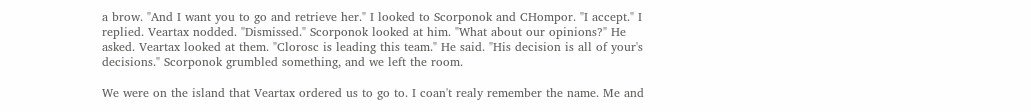a brow. "And I want you to go and retrieve her." I looked to Scorponok and CHompor. "I accept." I replied. Veartax nodded. "Dismissed." Scorponok looked at him. "What about our opinions?" He asked. Veartax looked at them. "Clorosc is leading this team." He said. "His decision is all of your's decisions." Scorponok grumbled something, and we left the room.

We were on the island that Veartax ordered us to go to. I coan't realy remember the name. Me and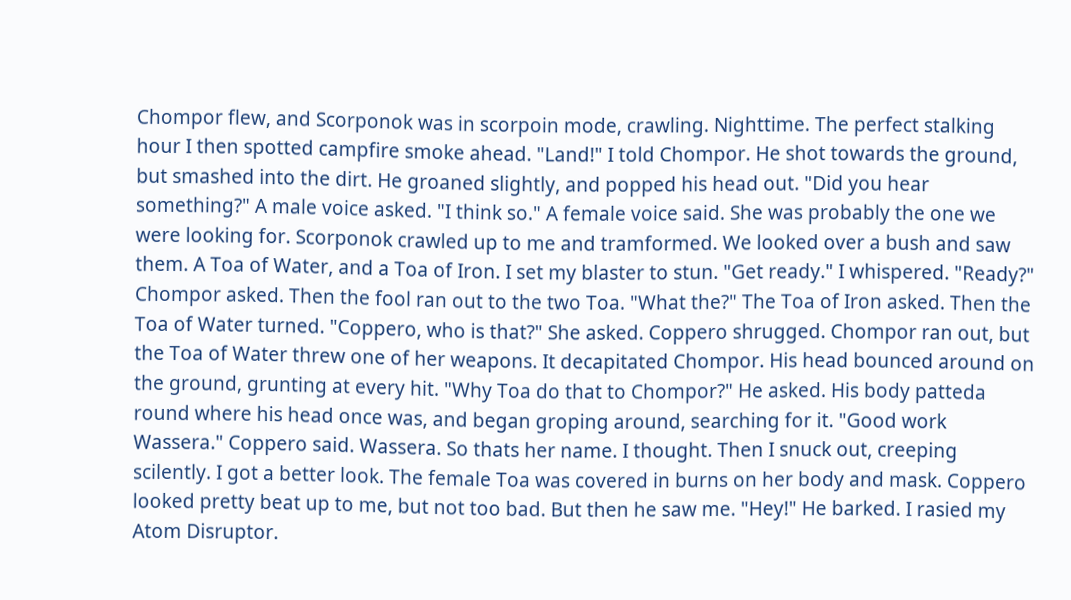Chompor flew, and Scorponok was in scorpoin mode, crawling. Nighttime. The perfect stalking hour I then spotted campfire smoke ahead. "Land!" I told Chompor. He shot towards the ground, but smashed into the dirt. He groaned slightly, and popped his head out. "Did you hear something?" A male voice asked. "I think so." A female voice said. She was probably the one we were looking for. Scorponok crawled up to me and tramformed. We looked over a bush and saw them. A Toa of Water, and a Toa of Iron. I set my blaster to stun. "Get ready." I whispered. "Ready?" Chompor asked. Then the fool ran out to the two Toa. "What the?" The Toa of Iron asked. Then the Toa of Water turned. "Coppero, who is that?" She asked. Coppero shrugged. Chompor ran out, but the Toa of Water threw one of her weapons. It decapitated Chompor. His head bounced around on the ground, grunting at every hit. "Why Toa do that to Chompor?" He asked. His body patteda round where his head once was, and began groping around, searching for it. "Good work Wassera." Coppero said. Wassera. So thats her name. I thought. Then I snuck out, creeping scilently. I got a better look. The female Toa was covered in burns on her body and mask. Coppero looked pretty beat up to me, but not too bad. But then he saw me. "Hey!" He barked. I rasied my Atom Disruptor.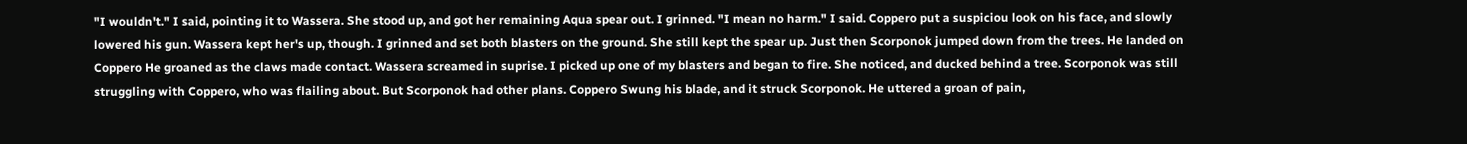"I wouldn't." I said, pointing it to Wassera. She stood up, and got her remaining Aqua spear out. I grinned. "I mean no harm." I said. Coppero put a suspiciou look on his face, and slowly lowered his gun. Wassera kept her's up, though. I grinned and set both blasters on the ground. She still kept the spear up. Just then Scorponok jumped down from the trees. He landed on Coppero He groaned as the claws made contact. Wassera screamed in suprise. I picked up one of my blasters and began to fire. She noticed, and ducked behind a tree. Scorponok was still struggling with Coppero, who was flailing about. But Scorponok had other plans. Coppero Swung his blade, and it struck Scorponok. He uttered a groan of pain,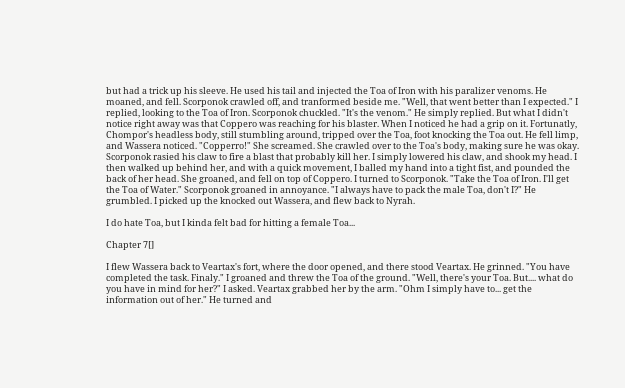but had a trick up his sleeve. He used his tail and injected the Toa of Iron with his paralizer venoms. He moaned, and fell. Scorponok crawled off, and tranformed beside me. "Well, that went better than I expected." I replied, looking to the Toa of Iron. Scorponok chuckled. "It's the venom." He simply replied. But what I didn't notice right away was that Coppero was reaching for his blaster. When I noticed he had a grip on it. Fortunatly, Chompor's headless body, still stumbling around, tripped over the Toa, foot knocking the Toa out. He fell limp, and Wassera noticed. "Copperro!" She screamed. She crawled over to the Toa's body, making sure he was okay. Scorponok rasied his claw to fire a blast that probably kill her. I simply lowered his claw, and shook my head. I then walked up behind her, and with a quick movement, I balled my hand into a tight fist, and pounded the back of her head. She groaned, and fell on top of Coppero. I turned to Scorponok. "Take the Toa of Iron. I'll get the Toa of Water." Scorponok groaned in annoyance. "I always have to pack the male Toa, don't I?" He grumbled. I picked up the knocked out Wassera, and flew back to Nyrah.

I do hate Toa, but I kinda felt bad for hitting a female Toa...

Chapter 7[]

I flew Wassera back to Veartax's fort, where the door opened, and there stood Veartax. He grinned. "You have completed the task. Finaly." I groaned and threw the Toa of the ground. "Well, there's your Toa. But.... what do you have in mind for her?" I asked. Veartax grabbed her by the arm. "Ohm I simply have to... get the information out of her." He turned and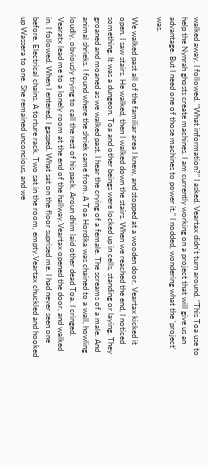walked away. I followed. "What information?" I asked. Veartax didn't turn around. "This Toa use to help the Nynrah ghosts create machines. I am currently working on a project that will give us an advantage. But I need one of those machines to power it." I nodded, wondering what the 'project' was.

We walked past all of the familiar area I knew, and stopped at a wooden door. Veartax kicked it open. I saw stairs. He walked, then I walked down the stairs. When we reached the end, I noticed something. It was a dungeon. Toa and other beings were locked up in cells, standing or laying. They groaned and moaned as we walked past. I hear the crying of a female. The screams of a male. And animal shrieks. I found where the shriek came from. A Toa Hordika was chained to a wall, howling loudly, obviously trying to call the rest of his pack. Aroun dhim laid other dead Toa. I cringed. Vearatx lead me to a lonely room at the end of the hallway.Veartax opened the door, and walked in. I followed. When I entered, I gasped. What sat on the floor suprised me. I had never seen one before. Electrical chains. A torture rack. Two sat in the room, empty.Veartax chuckled and hooked up Wassera to one. She remained unconcious, and we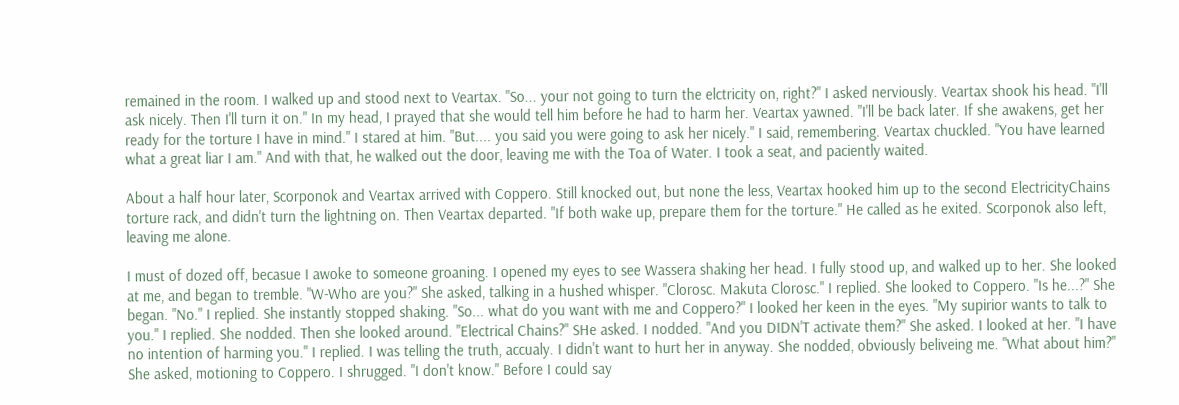remained in the room. I walked up and stood next to Veartax. "So... your not going to turn the elctricity on, right?" I asked nerviously. Veartax shook his head. "I'll ask nicely. Then I'll turn it on." In my head, I prayed that she would tell him before he had to harm her. Veartax yawned. "I'll be back later. If she awakens, get her ready for the torture I have in mind." I stared at him. "But.... you said you were going to ask her nicely." I said, remembering. Veartax chuckled. "You have learned what a great liar I am." And with that, he walked out the door, leaving me with the Toa of Water. I took a seat, and paciently waited.

About a half hour later, Scorponok and Veartax arrived with Coppero. Still knocked out, but none the less, Veartax hooked him up to the second ElectricityChains torture rack, and didn't turn the lightning on. Then Veartax departed. "If both wake up, prepare them for the torture." He called as he exited. Scorponok also left, leaving me alone.

I must of dozed off, becasue I awoke to someone groaning. I opened my eyes to see Wassera shaking her head. I fully stood up, and walked up to her. She looked at me, and began to tremble. "W-Who are you?" She asked, talking in a hushed whisper. "Clorosc. Makuta Clorosc." I replied. She looked to Coppero. "Is he...?" She began. "No." I replied. She instantly stopped shaking. "So... what do you want with me and Coppero?" I looked her keen in the eyes. "My supirior wants to talk to you." I replied. She nodded. Then she looked around. "Electrical Chains?" SHe asked. I nodded. "And you DIDN'T activate them?" She asked. I looked at her. "I have no intention of harming you." I replied. I was telling the truth, accualy. I didn't want to hurt her in anyway. She nodded, obviously beliveing me. "What about him?" She asked, motioning to Coppero. I shrugged. "I don't know." Before I could say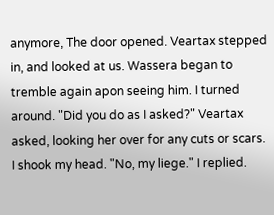anymore, The door opened. Veartax stepped in, and looked at us. Wassera began to tremble again apon seeing him. I turned around. "Did you do as I asked?" Veartax asked, looking her over for any cuts or scars. I shook my head. "No, my liege." I replied.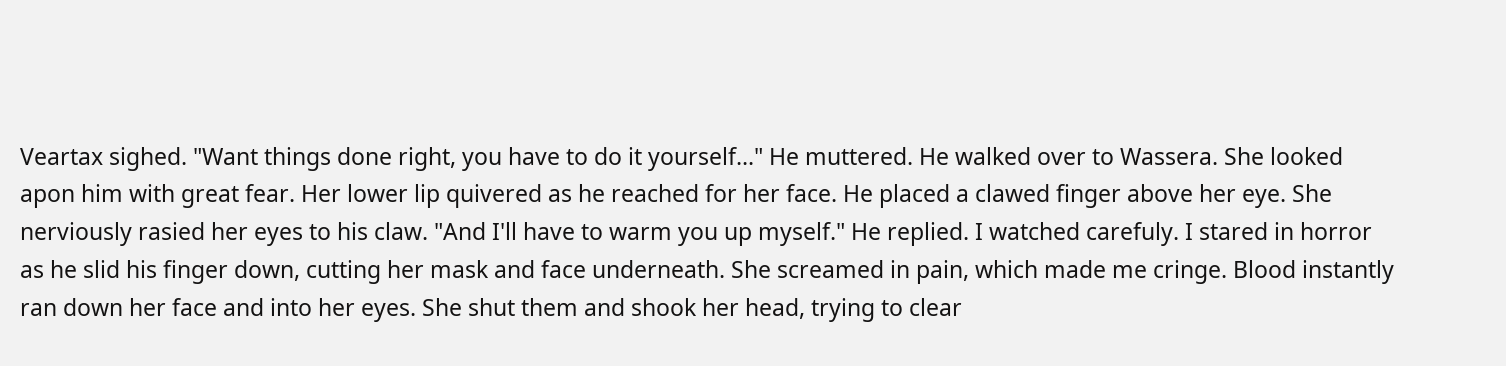Veartax sighed. "Want things done right, you have to do it yourself..." He muttered. He walked over to Wassera. She looked apon him with great fear. Her lower lip quivered as he reached for her face. He placed a clawed finger above her eye. She nerviously rasied her eyes to his claw. "And I'll have to warm you up myself." He replied. I watched carefuly. I stared in horror as he slid his finger down, cutting her mask and face underneath. She screamed in pain, which made me cringe. Blood instantly ran down her face and into her eyes. She shut them and shook her head, trying to clear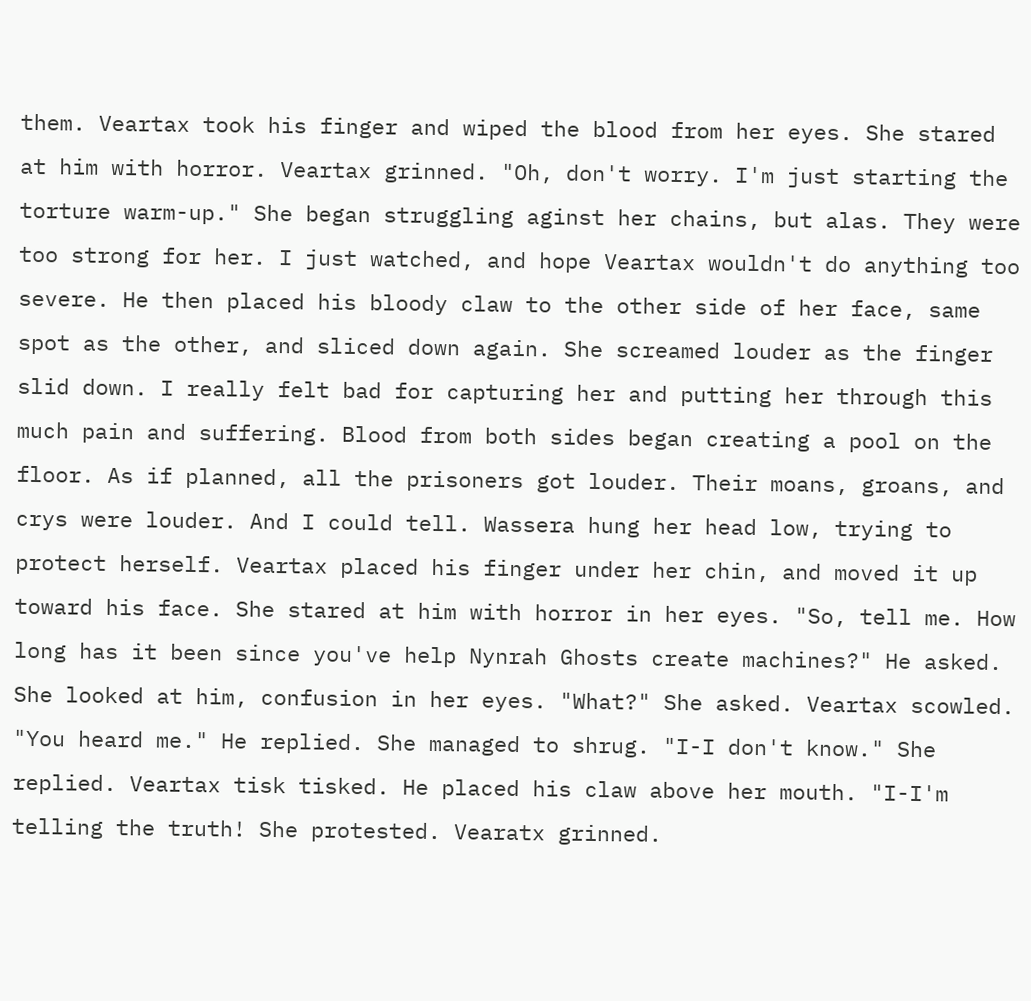them. Veartax took his finger and wiped the blood from her eyes. She stared at him with horror. Veartax grinned. "Oh, don't worry. I'm just starting the torture warm-up." She began struggling aginst her chains, but alas. They were too strong for her. I just watched, and hope Veartax wouldn't do anything too severe. He then placed his bloody claw to the other side of her face, same spot as the other, and sliced down again. She screamed louder as the finger slid down. I really felt bad for capturing her and putting her through this much pain and suffering. Blood from both sides began creating a pool on the floor. As if planned, all the prisoners got louder. Their moans, groans, and crys were louder. And I could tell. Wassera hung her head low, trying to protect herself. Veartax placed his finger under her chin, and moved it up toward his face. She stared at him with horror in her eyes. "So, tell me. How long has it been since you've help Nynrah Ghosts create machines?" He asked. She looked at him, confusion in her eyes. "What?" She asked. Veartax scowled. "You heard me." He replied. She managed to shrug. "I-I don't know." She replied. Veartax tisk tisked. He placed his claw above her mouth. "I-I'm telling the truth! She protested. Vearatx grinned.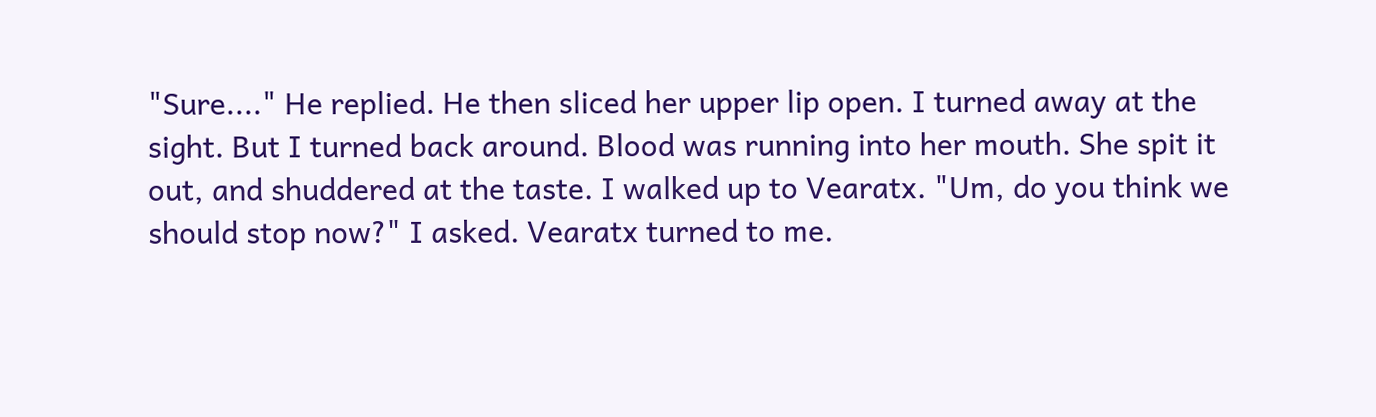"Sure...." He replied. He then sliced her upper lip open. I turned away at the sight. But I turned back around. Blood was running into her mouth. She spit it out, and shuddered at the taste. I walked up to Vearatx. "Um, do you think we should stop now?" I asked. Vearatx turned to me.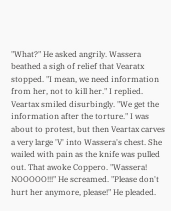"What?" He asked angrily. Wassera beathed a sigh of relief that Vearatx stopped. "I mean, we need information from her, not to kill her." I replied. Veartax smiled disurbingly. "We get the information after the torture." I was about to protest, but then Veartax carves a very large 'V' into Wassera's chest. She wailed with pain as the knife was pulled out. That awoke Coppero. "Wassera! NOOOOO!!!" He screamed. "Please don't hurt her anymore, please!" He pleaded.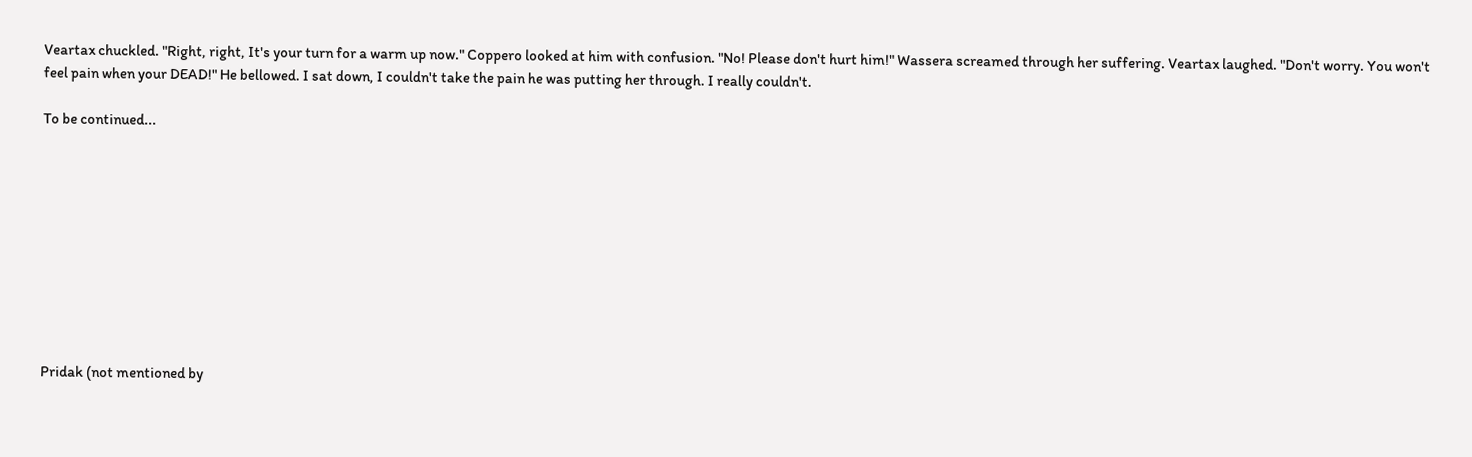Veartax chuckled. "Right, right, It's your turn for a warm up now." Coppero looked at him with confusion. "No! Please don't hurt him!" Wassera screamed through her suffering. Veartax laughed. "Don't worry. You won't feel pain when your DEAD!" He bellowed. I sat down, I couldn't take the pain he was putting her through. I really couldn't.

To be continued...










Pridak (not mentioned by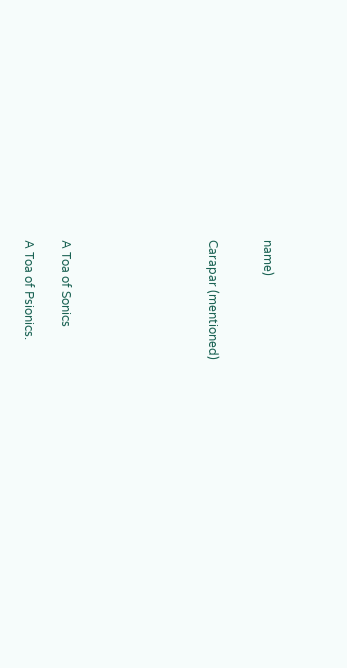name)


Carapar (mentioned)







A Toa of Sonics

A Toa of Psionics.